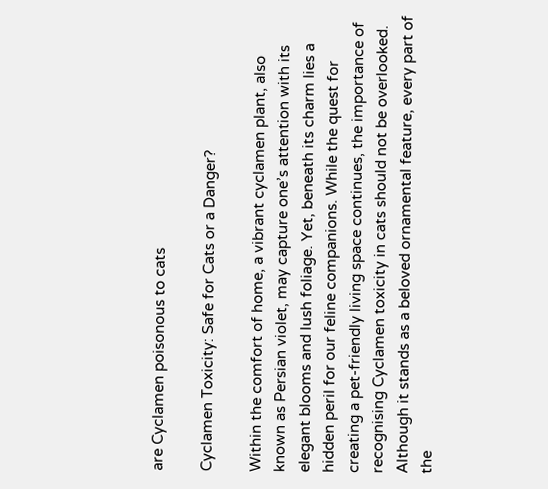are Cyclamen poisonous to cats

Cyclamen Toxicity: Safe for Cats or a Danger?

Within the comfort of home, a vibrant cyclamen plant, also known as Persian violet, may capture one’s attention with its elegant blooms and lush foliage. Yet, beneath its charm lies a hidden peril for our feline companions. While the quest for creating a pet-friendly living space continues, the importance of recognising Cyclamen toxicity in cats should not be overlooked. Although it stands as a beloved ornamental feature, every part of the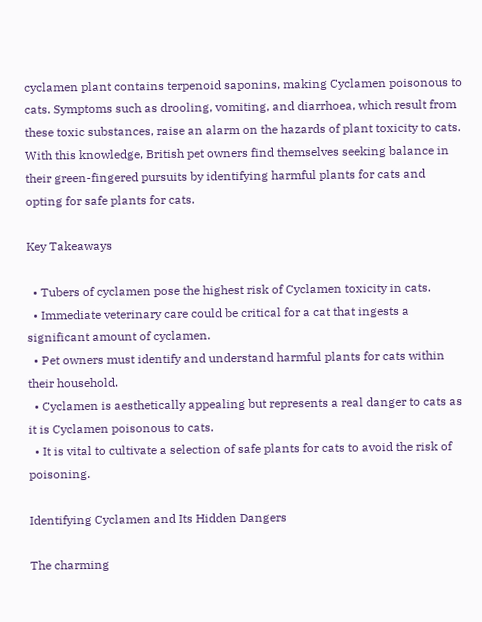cyclamen plant contains terpenoid saponins, making Cyclamen poisonous to cats. Symptoms such as drooling, vomiting, and diarrhoea, which result from these toxic substances, raise an alarm on the hazards of plant toxicity to cats. With this knowledge, British pet owners find themselves seeking balance in their green-fingered pursuits by identifying harmful plants for cats and opting for safe plants for cats.

Key Takeaways

  • Tubers of cyclamen pose the highest risk of Cyclamen toxicity in cats.
  • Immediate veterinary care could be critical for a cat that ingests a significant amount of cyclamen.
  • Pet owners must identify and understand harmful plants for cats within their household.
  • Cyclamen is aesthetically appealing but represents a real danger to cats as it is Cyclamen poisonous to cats.
  • It is vital to cultivate a selection of safe plants for cats to avoid the risk of poisoning.

Identifying Cyclamen and Its Hidden Dangers

The charming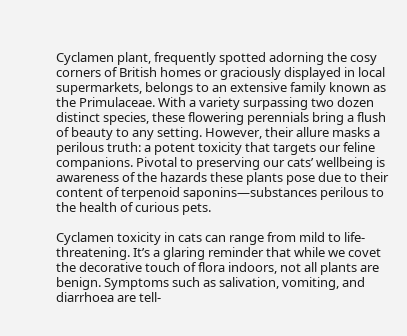Cyclamen plant, frequently spotted adorning the cosy corners of British homes or graciously displayed in local supermarkets, belongs to an extensive family known as the Primulaceae. With a variety surpassing two dozen distinct species, these flowering perennials bring a flush of beauty to any setting. However, their allure masks a perilous truth: a potent toxicity that targets our feline companions. Pivotal to preserving our cats’ wellbeing is awareness of the hazards these plants pose due to their content of terpenoid saponins—substances perilous to the health of curious pets.

Cyclamen toxicity in cats can range from mild to life-threatening. It’s a glaring reminder that while we covet the decorative touch of flora indoors, not all plants are benign. Symptoms such as salivation, vomiting, and diarrhoea are tell-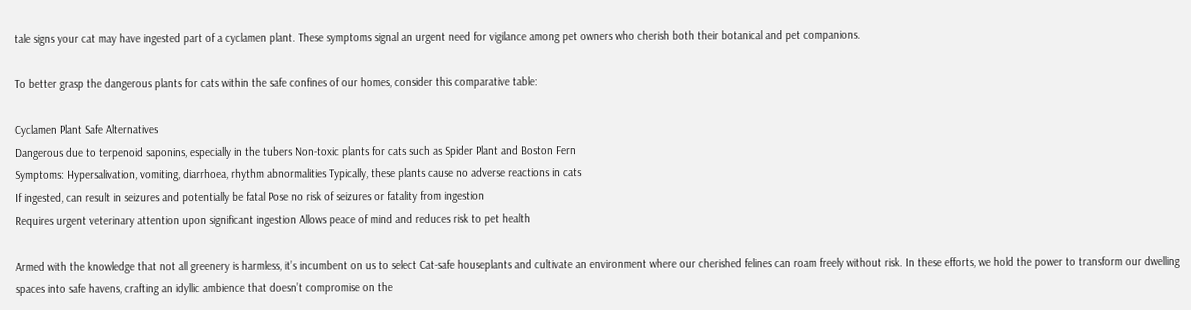tale signs your cat may have ingested part of a cyclamen plant. These symptoms signal an urgent need for vigilance among pet owners who cherish both their botanical and pet companions.

To better grasp the dangerous plants for cats within the safe confines of our homes, consider this comparative table:

Cyclamen Plant Safe Alternatives
Dangerous due to terpenoid saponins, especially in the tubers Non-toxic plants for cats such as Spider Plant and Boston Fern
Symptoms: Hypersalivation, vomiting, diarrhoea, rhythm abnormalities Typically, these plants cause no adverse reactions in cats
If ingested, can result in seizures and potentially be fatal Pose no risk of seizures or fatality from ingestion
Requires urgent veterinary attention upon significant ingestion Allows peace of mind and reduces risk to pet health

Armed with the knowledge that not all greenery is harmless, it’s incumbent on us to select Cat-safe houseplants and cultivate an environment where our cherished felines can roam freely without risk. In these efforts, we hold the power to transform our dwelling spaces into safe havens, crafting an idyllic ambience that doesn’t compromise on the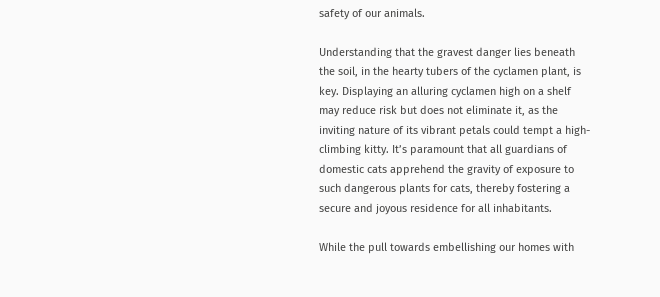safety of our animals.

Understanding that the gravest danger lies beneath the soil, in the hearty tubers of the cyclamen plant, is key. Displaying an alluring cyclamen high on a shelf may reduce risk but does not eliminate it, as the inviting nature of its vibrant petals could tempt a high-climbing kitty. It’s paramount that all guardians of domestic cats apprehend the gravity of exposure to such dangerous plants for cats, thereby fostering a secure and joyous residence for all inhabitants.

While the pull towards embellishing our homes with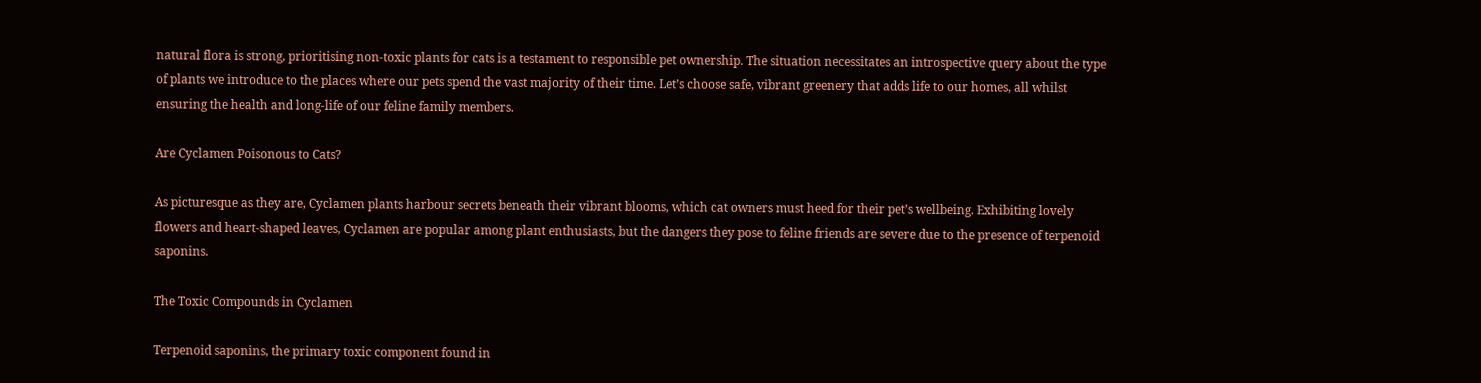natural flora is strong, prioritising non-toxic plants for cats is a testament to responsible pet ownership. The situation necessitates an introspective query about the type of plants we introduce to the places where our pets spend the vast majority of their time. Let’s choose safe, vibrant greenery that adds life to our homes, all whilst ensuring the health and long-life of our feline family members.

Are Cyclamen Poisonous to Cats?

As picturesque as they are, Cyclamen plants harbour secrets beneath their vibrant blooms, which cat owners must heed for their pet’s wellbeing. Exhibiting lovely flowers and heart-shaped leaves, Cyclamen are popular among plant enthusiasts, but the dangers they pose to feline friends are severe due to the presence of terpenoid saponins.

The Toxic Compounds in Cyclamen

Terpenoid saponins, the primary toxic component found in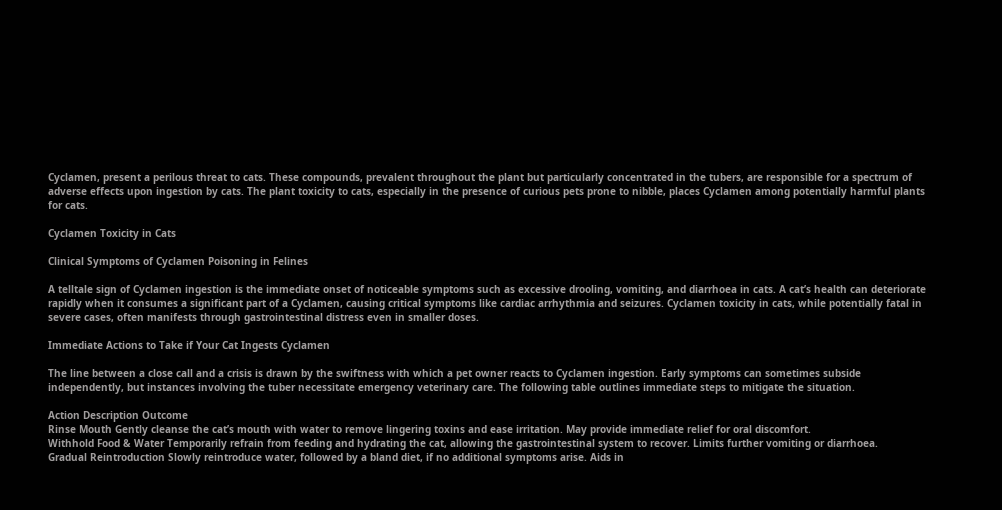Cyclamen, present a perilous threat to cats. These compounds, prevalent throughout the plant but particularly concentrated in the tubers, are responsible for a spectrum of adverse effects upon ingestion by cats. The plant toxicity to cats, especially in the presence of curious pets prone to nibble, places Cyclamen among potentially harmful plants for cats.

Cyclamen Toxicity in Cats

Clinical Symptoms of Cyclamen Poisoning in Felines

A telltale sign of Cyclamen ingestion is the immediate onset of noticeable symptoms such as excessive drooling, vomiting, and diarrhoea in cats. A cat’s health can deteriorate rapidly when it consumes a significant part of a Cyclamen, causing critical symptoms like cardiac arrhythmia and seizures. Cyclamen toxicity in cats, while potentially fatal in severe cases, often manifests through gastrointestinal distress even in smaller doses.

Immediate Actions to Take if Your Cat Ingests Cyclamen

The line between a close call and a crisis is drawn by the swiftness with which a pet owner reacts to Cyclamen ingestion. Early symptoms can sometimes subside independently, but instances involving the tuber necessitate emergency veterinary care. The following table outlines immediate steps to mitigate the situation.

Action Description Outcome
Rinse Mouth Gently cleanse the cat’s mouth with water to remove lingering toxins and ease irritation. May provide immediate relief for oral discomfort.
Withhold Food & Water Temporarily refrain from feeding and hydrating the cat, allowing the gastrointestinal system to recover. Limits further vomiting or diarrhoea.
Gradual Reintroduction Slowly reintroduce water, followed by a bland diet, if no additional symptoms arise. Aids in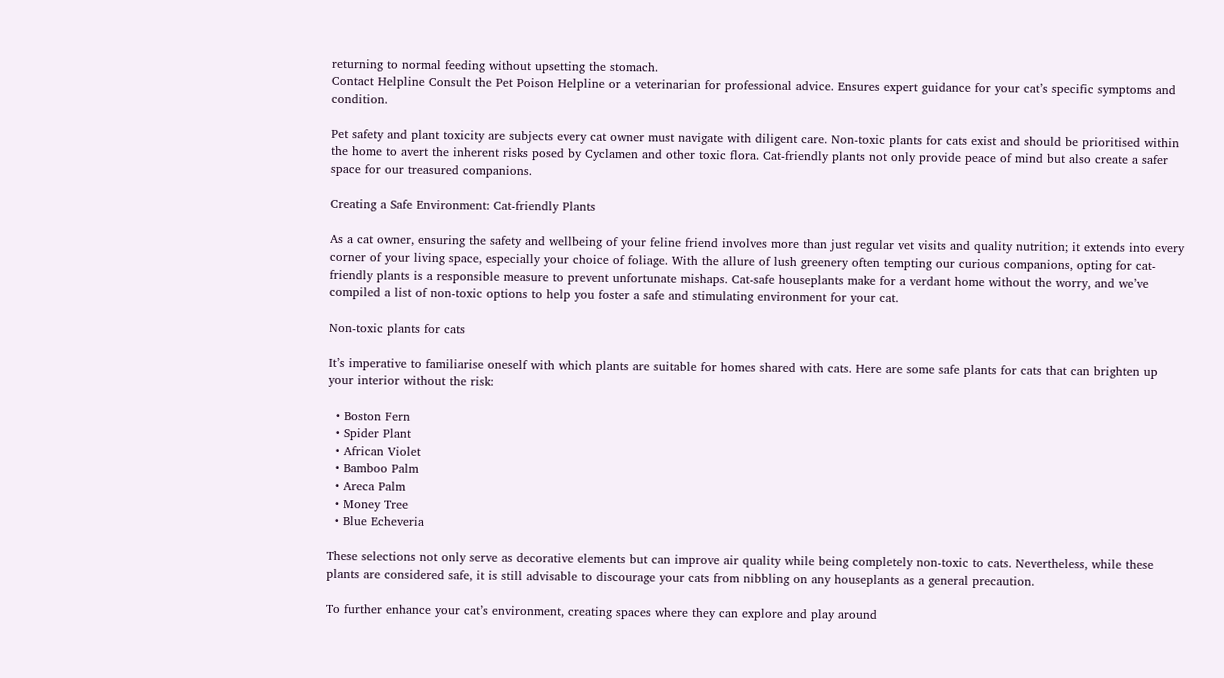returning to normal feeding without upsetting the stomach.
Contact Helpline Consult the Pet Poison Helpline or a veterinarian for professional advice. Ensures expert guidance for your cat’s specific symptoms and condition.

Pet safety and plant toxicity are subjects every cat owner must navigate with diligent care. Non-toxic plants for cats exist and should be prioritised within the home to avert the inherent risks posed by Cyclamen and other toxic flora. Cat-friendly plants not only provide peace of mind but also create a safer space for our treasured companions.

Creating a Safe Environment: Cat-friendly Plants

As a cat owner, ensuring the safety and wellbeing of your feline friend involves more than just regular vet visits and quality nutrition; it extends into every corner of your living space, especially your choice of foliage. With the allure of lush greenery often tempting our curious companions, opting for cat-friendly plants is a responsible measure to prevent unfortunate mishaps. Cat-safe houseplants make for a verdant home without the worry, and we’ve compiled a list of non-toxic options to help you foster a safe and stimulating environment for your cat.

Non-toxic plants for cats

It’s imperative to familiarise oneself with which plants are suitable for homes shared with cats. Here are some safe plants for cats that can brighten up your interior without the risk:

  • Boston Fern
  • Spider Plant
  • African Violet
  • Bamboo Palm
  • Areca Palm
  • Money Tree
  • Blue Echeveria

These selections not only serve as decorative elements but can improve air quality while being completely non-toxic to cats. Nevertheless, while these plants are considered safe, it is still advisable to discourage your cats from nibbling on any houseplants as a general precaution.

To further enhance your cat’s environment, creating spaces where they can explore and play around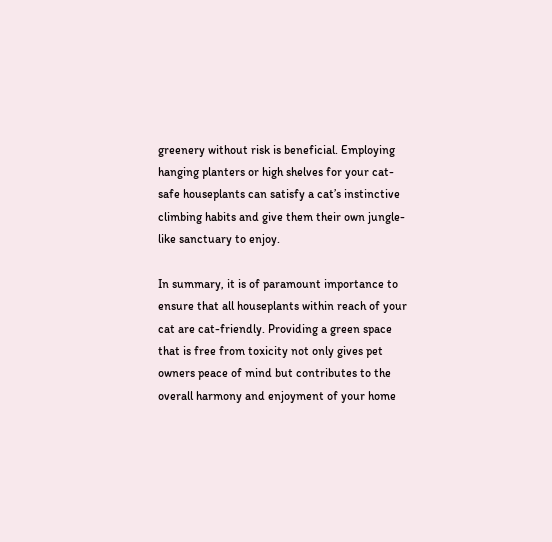greenery without risk is beneficial. Employing hanging planters or high shelves for your cat-safe houseplants can satisfy a cat’s instinctive climbing habits and give them their own jungle-like sanctuary to enjoy.

In summary, it is of paramount importance to ensure that all houseplants within reach of your cat are cat-friendly. Providing a green space that is free from toxicity not only gives pet owners peace of mind but contributes to the overall harmony and enjoyment of your home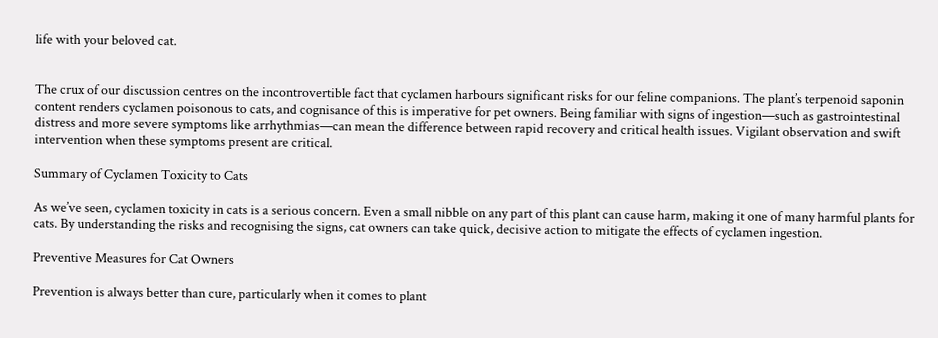life with your beloved cat.


The crux of our discussion centres on the incontrovertible fact that cyclamen harbours significant risks for our feline companions. The plant’s terpenoid saponin content renders cyclamen poisonous to cats, and cognisance of this is imperative for pet owners. Being familiar with signs of ingestion—such as gastrointestinal distress and more severe symptoms like arrhythmias—can mean the difference between rapid recovery and critical health issues. Vigilant observation and swift intervention when these symptoms present are critical.

Summary of Cyclamen Toxicity to Cats

As we’ve seen, cyclamen toxicity in cats is a serious concern. Even a small nibble on any part of this plant can cause harm, making it one of many harmful plants for cats. By understanding the risks and recognising the signs, cat owners can take quick, decisive action to mitigate the effects of cyclamen ingestion.

Preventive Measures for Cat Owners

Prevention is always better than cure, particularly when it comes to plant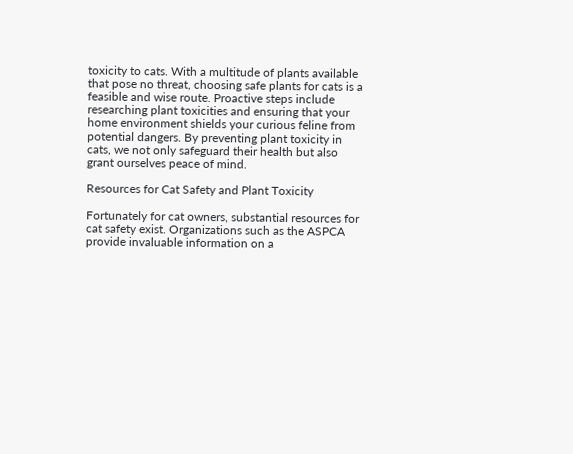toxicity to cats. With a multitude of plants available that pose no threat, choosing safe plants for cats is a feasible and wise route. Proactive steps include researching plant toxicities and ensuring that your home environment shields your curious feline from potential dangers. By preventing plant toxicity in cats, we not only safeguard their health but also grant ourselves peace of mind.

Resources for Cat Safety and Plant Toxicity

Fortunately for cat owners, substantial resources for cat safety exist. Organizations such as the ASPCA provide invaluable information on a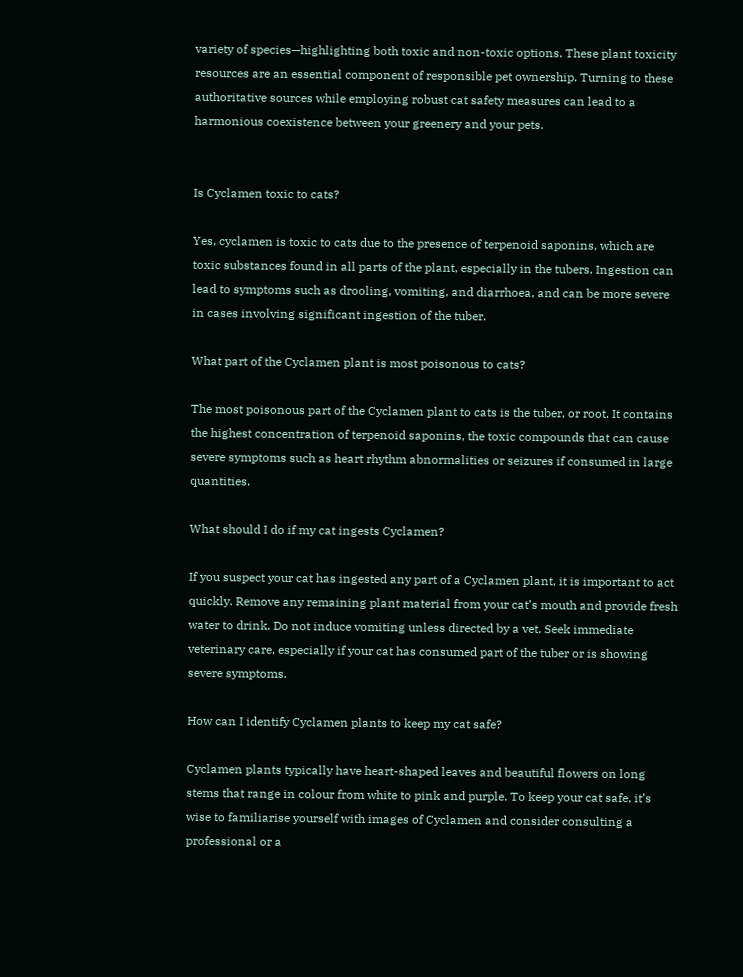variety of species—highlighting both toxic and non-toxic options. These plant toxicity resources are an essential component of responsible pet ownership. Turning to these authoritative sources while employing robust cat safety measures can lead to a harmonious coexistence between your greenery and your pets.


Is Cyclamen toxic to cats?

Yes, cyclamen is toxic to cats due to the presence of terpenoid saponins, which are toxic substances found in all parts of the plant, especially in the tubers. Ingestion can lead to symptoms such as drooling, vomiting, and diarrhoea, and can be more severe in cases involving significant ingestion of the tuber.

What part of the Cyclamen plant is most poisonous to cats?

The most poisonous part of the Cyclamen plant to cats is the tuber, or root. It contains the highest concentration of terpenoid saponins, the toxic compounds that can cause severe symptoms such as heart rhythm abnormalities or seizures if consumed in large quantities.

What should I do if my cat ingests Cyclamen?

If you suspect your cat has ingested any part of a Cyclamen plant, it is important to act quickly. Remove any remaining plant material from your cat’s mouth and provide fresh water to drink. Do not induce vomiting unless directed by a vet. Seek immediate veterinary care, especially if your cat has consumed part of the tuber or is showing severe symptoms.

How can I identify Cyclamen plants to keep my cat safe?

Cyclamen plants typically have heart-shaped leaves and beautiful flowers on long stems that range in colour from white to pink and purple. To keep your cat safe, it’s wise to familiarise yourself with images of Cyclamen and consider consulting a professional or a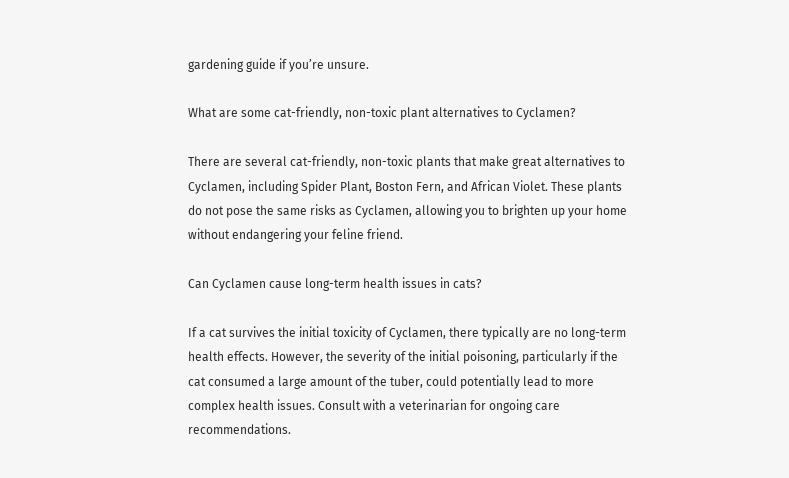gardening guide if you’re unsure.

What are some cat-friendly, non-toxic plant alternatives to Cyclamen?

There are several cat-friendly, non-toxic plants that make great alternatives to Cyclamen, including Spider Plant, Boston Fern, and African Violet. These plants do not pose the same risks as Cyclamen, allowing you to brighten up your home without endangering your feline friend.

Can Cyclamen cause long-term health issues in cats?

If a cat survives the initial toxicity of Cyclamen, there typically are no long-term health effects. However, the severity of the initial poisoning, particularly if the cat consumed a large amount of the tuber, could potentially lead to more complex health issues. Consult with a veterinarian for ongoing care recommendations.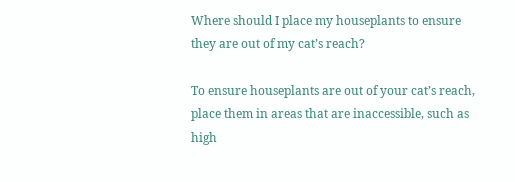Where should I place my houseplants to ensure they are out of my cat’s reach?

To ensure houseplants are out of your cat’s reach, place them in areas that are inaccessible, such as high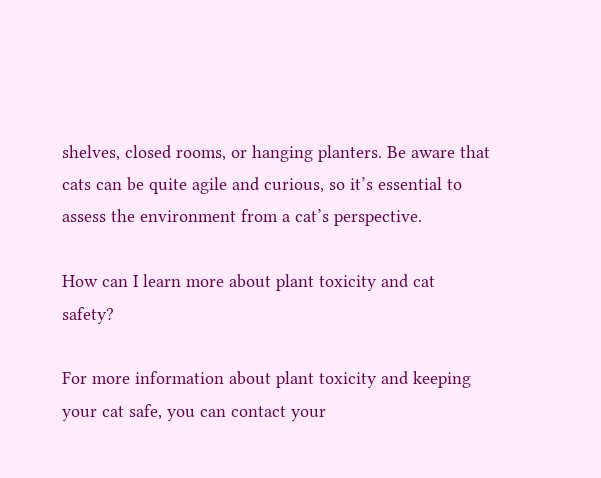shelves, closed rooms, or hanging planters. Be aware that cats can be quite agile and curious, so it’s essential to assess the environment from a cat’s perspective.

How can I learn more about plant toxicity and cat safety?

For more information about plant toxicity and keeping your cat safe, you can contact your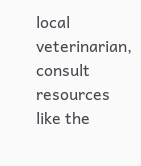local veterinarian, consult resources like the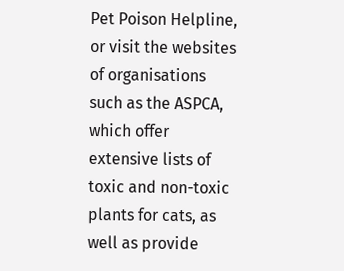Pet Poison Helpline, or visit the websites of organisations such as the ASPCA, which offer extensive lists of toxic and non-toxic plants for cats, as well as provide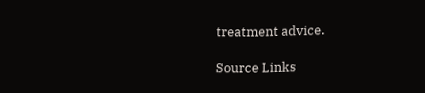treatment advice.

Source Links